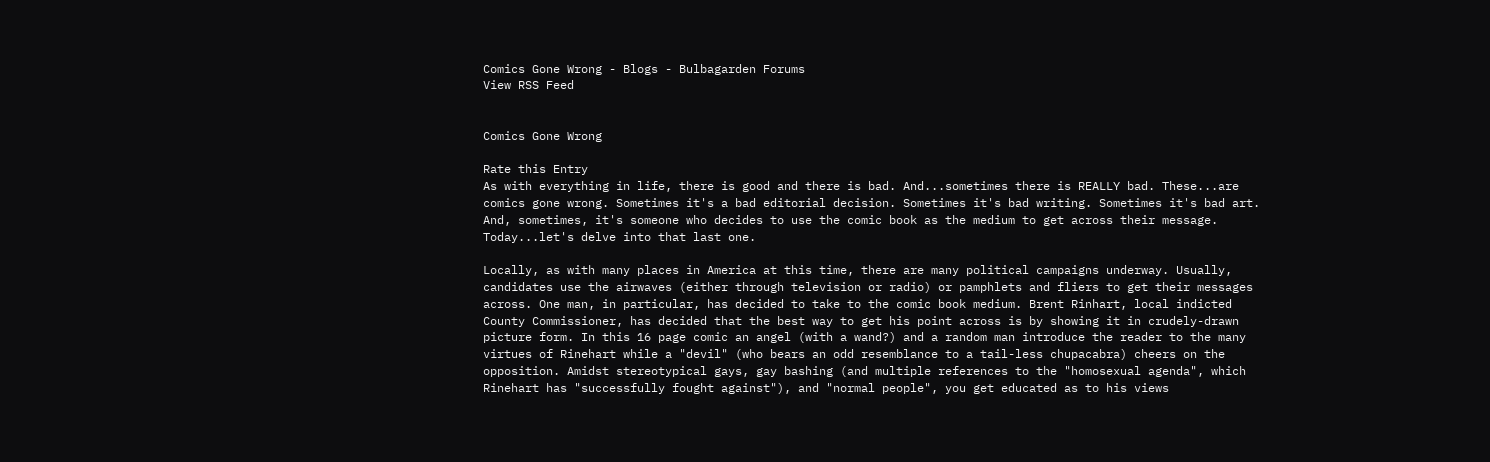Comics Gone Wrong - Blogs - Bulbagarden Forums
View RSS Feed


Comics Gone Wrong

Rate this Entry
As with everything in life, there is good and there is bad. And...sometimes there is REALLY bad. These...are comics gone wrong. Sometimes it's a bad editorial decision. Sometimes it's bad writing. Sometimes it's bad art. And, sometimes, it's someone who decides to use the comic book as the medium to get across their message. Today...let's delve into that last one.

Locally, as with many places in America at this time, there are many political campaigns underway. Usually, candidates use the airwaves (either through television or radio) or pamphlets and fliers to get their messages across. One man, in particular, has decided to take to the comic book medium. Brent Rinhart, local indicted County Commissioner, has decided that the best way to get his point across is by showing it in crudely-drawn picture form. In this 16 page comic an angel (with a wand?) and a random man introduce the reader to the many virtues of Rinehart while a "devil" (who bears an odd resemblance to a tail-less chupacabra) cheers on the opposition. Amidst stereotypical gays, gay bashing (and multiple references to the "homosexual agenda", which Rinehart has "successfully fought against"), and "normal people", you get educated as to his views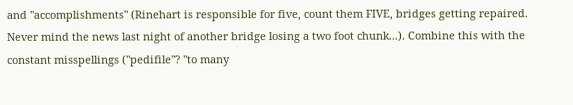and "accomplishments" (Rinehart is responsible for five, count them FIVE, bridges getting repaired. Never mind the news last night of another bridge losing a two foot chunk...). Combine this with the constant misspellings ("pedifile"? "to many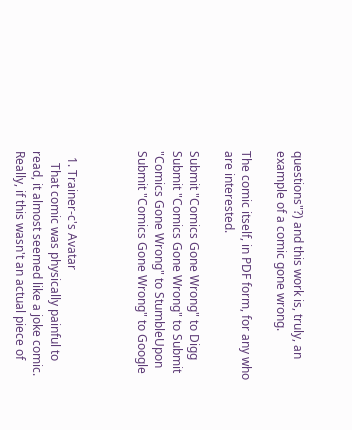questions"?) and this work is, truly, an example of a comic gone wrong.

The comic itself, in PDF form, for any who are interested.

Submit "Comics Gone Wrong" to Digg Submit "Comics Gone Wrong" to Submit "Comics Gone Wrong" to StumbleUpon Submit "Comics Gone Wrong" to Google



  1. Trainer-c's Avatar
    That comic was physically painful to read, it almost seemed like a joke comic. Really, if this wasn't an actual piece of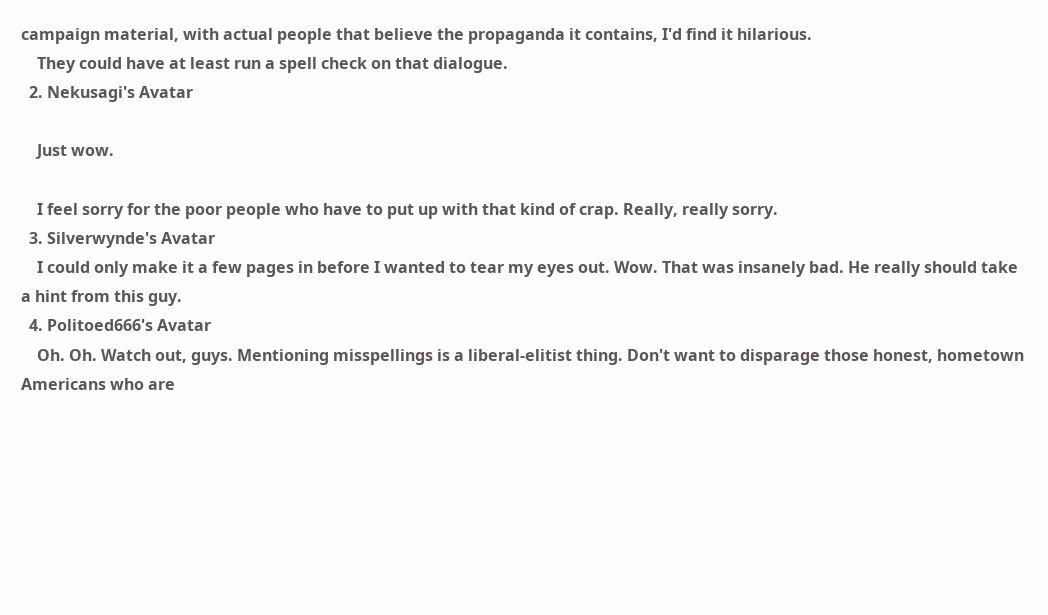campaign material, with actual people that believe the propaganda it contains, I'd find it hilarious.
    They could have at least run a spell check on that dialogue.
  2. Nekusagi's Avatar

    Just wow.

    I feel sorry for the poor people who have to put up with that kind of crap. Really, really sorry.
  3. Silverwynde's Avatar
    I could only make it a few pages in before I wanted to tear my eyes out. Wow. That was insanely bad. He really should take a hint from this guy.
  4. Politoed666's Avatar
    Oh. Oh. Watch out, guys. Mentioning misspellings is a liberal-elitist thing. Don't want to disparage those honest, hometown Americans who are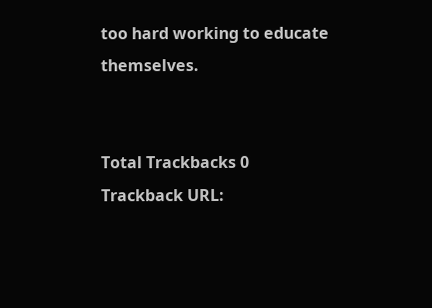too hard working to educate themselves.


Total Trackbacks 0
Trackback URL: